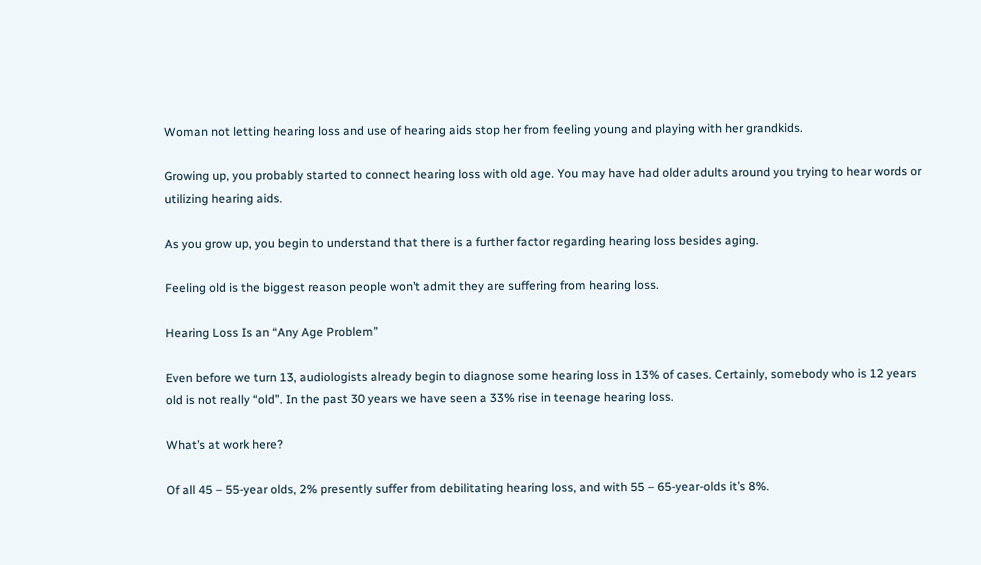Woman not letting hearing loss and use of hearing aids stop her from feeling young and playing with her grandkids.

Growing up, you probably started to connect hearing loss with old age. You may have had older adults around you trying to hear words or utilizing hearing aids.

As you grow up, you begin to understand that there is a further factor regarding hearing loss besides aging.

Feeling old is the biggest reason people won’t admit they are suffering from hearing loss.

Hearing Loss Is an “Any Age Problem”

Even before we turn 13, audiologists already begin to diagnose some hearing loss in 13% of cases. Certainly, somebody who is 12 years old is not really “old”. In the past 30 years we have seen a 33% rise in teenage hearing loss.

What’s at work here?

Of all 45 – 55-year olds, 2% presently suffer from debilitating hearing loss, and with 55 – 65-year-olds it’s 8%.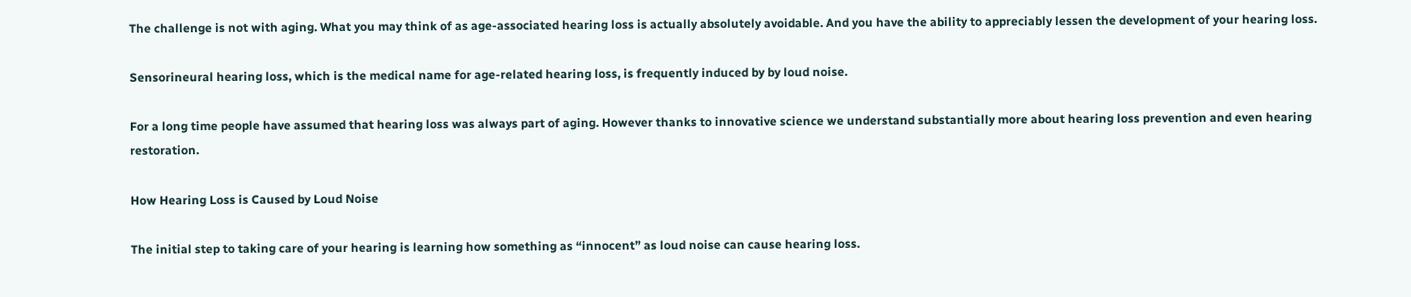The challenge is not with aging. What you may think of as age-associated hearing loss is actually absolutely avoidable. And you have the ability to appreciably lessen the development of your hearing loss.

Sensorineural hearing loss, which is the medical name for age-related hearing loss, is frequently induced by by loud noise.

For a long time people have assumed that hearing loss was always part of aging. However thanks to innovative science we understand substantially more about hearing loss prevention and even hearing restoration.

How Hearing Loss is Caused by Loud Noise

The initial step to taking care of your hearing is learning how something as “innocent” as loud noise can cause hearing loss.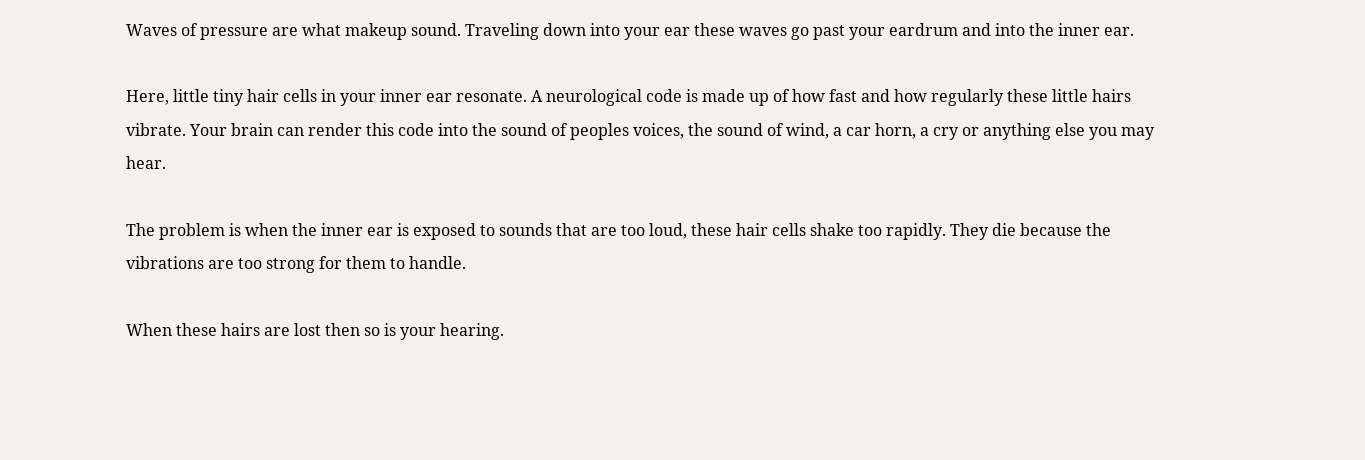Waves of pressure are what makeup sound. Traveling down into your ear these waves go past your eardrum and into the inner ear.

Here, little tiny hair cells in your inner ear resonate. A neurological code is made up of how fast and how regularly these little hairs vibrate. Your brain can render this code into the sound of peoples voices, the sound of wind, a car horn, a cry or anything else you may hear.

The problem is when the inner ear is exposed to sounds that are too loud, these hair cells shake too rapidly. They die because the vibrations are too strong for them to handle.

When these hairs are lost then so is your hearing.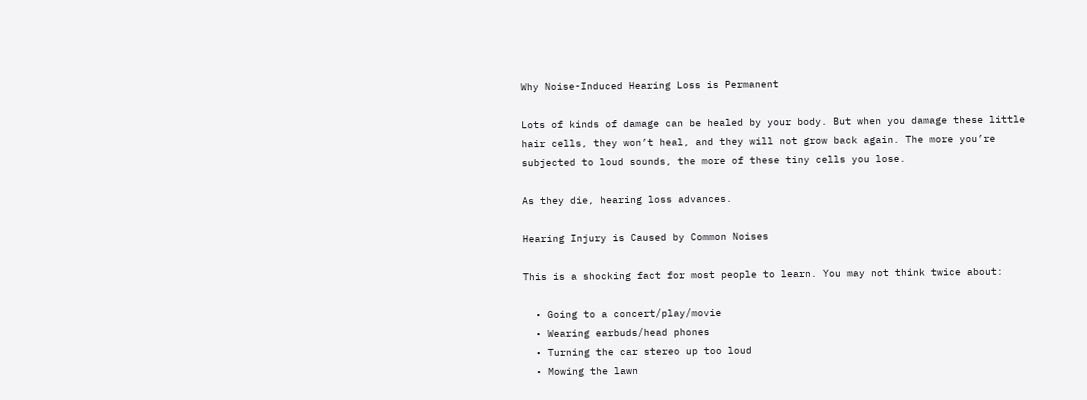Why Noise-Induced Hearing Loss is Permanent

Lots of kinds of damage can be healed by your body. But when you damage these little hair cells, they won’t heal, and they will not grow back again. The more you’re subjected to loud sounds, the more of these tiny cells you lose.

As they die, hearing loss advances.

Hearing Injury is Caused by Common Noises

This is a shocking fact for most people to learn. You may not think twice about:

  • Going to a concert/play/movie
  • Wearing earbuds/head phones
  • Turning the car stereo up too loud
  • Mowing the lawn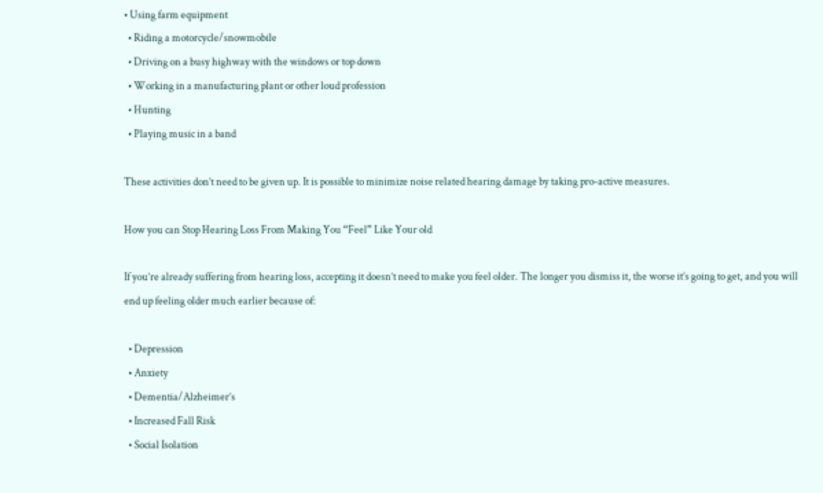• Using farm equipment
  • Riding a motorcycle/snowmobile
  • Driving on a busy highway with the windows or top down
  • Working in a manufacturing plant or other loud profession
  • Hunting
  • Playing music in a band

These activities don’t need to be given up. It is possible to minimize noise related hearing damage by taking pro-active measures.

How you can Stop Hearing Loss From Making You “Feel” Like Your old

If you’re already suffering from hearing loss, accepting it doesn’t need to make you feel older. The longer you dismiss it, the worse it’s going to get, and you will end up feeling older much earlier because of:

  • Depression
  • Anxiety
  • Dementia/Alzheimer’s
  • Increased Fall Risk
  • Social Isolation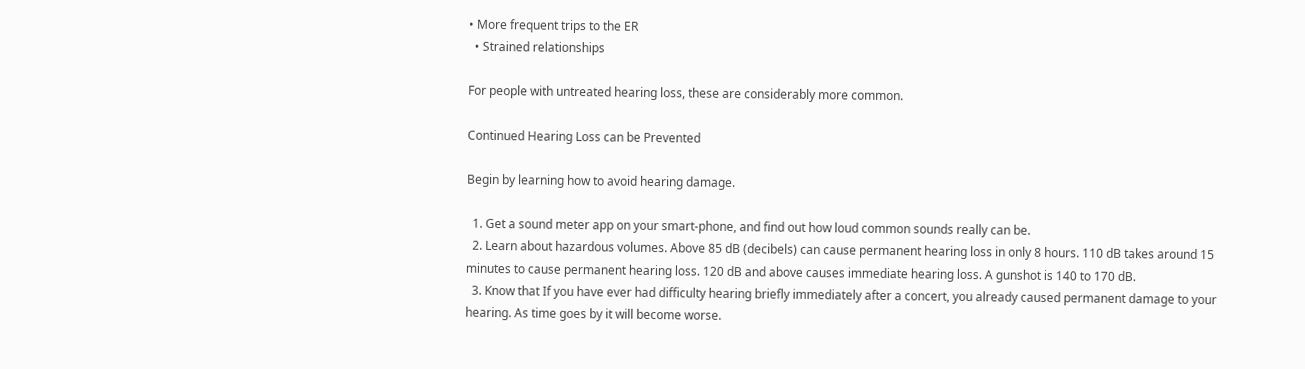• More frequent trips to the ER
  • Strained relationships

For people with untreated hearing loss, these are considerably more common.

Continued Hearing Loss can be Prevented

Begin by learning how to avoid hearing damage.

  1. Get a sound meter app on your smart-phone, and find out how loud common sounds really can be.
  2. Learn about hazardous volumes. Above 85 dB (decibels) can cause permanent hearing loss in only 8 hours. 110 dB takes around 15 minutes to cause permanent hearing loss. 120 dB and above causes immediate hearing loss. A gunshot is 140 to 170 dB.
  3. Know that If you have ever had difficulty hearing briefly immediately after a concert, you already caused permanent damage to your hearing. As time goes by it will become worse.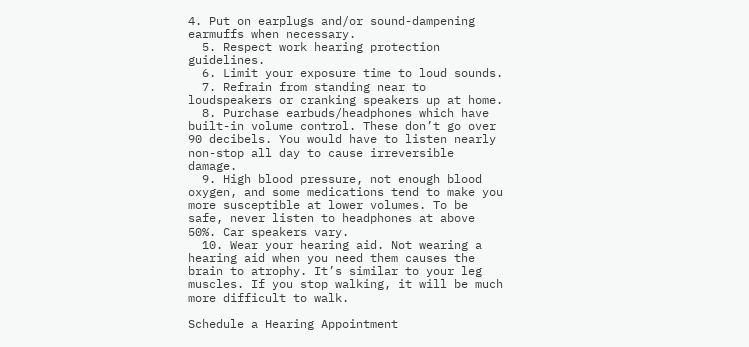4. Put on earplugs and/or sound-dampening earmuffs when necessary.
  5. Respect work hearing protection guidelines.
  6. Limit your exposure time to loud sounds.
  7. Refrain from standing near to loudspeakers or cranking speakers up at home.
  8. Purchase earbuds/headphones which have built-in volume control. These don’t go over 90 decibels. You would have to listen nearly non-stop all day to cause irreversible damage.
  9. High blood pressure, not enough blood oxygen, and some medications tend to make you more susceptible at lower volumes. To be safe, never listen to headphones at above 50%. Car speakers vary.
  10. Wear your hearing aid. Not wearing a hearing aid when you need them causes the brain to atrophy. It’s similar to your leg muscles. If you stop walking, it will be much more difficult to walk.

Schedule a Hearing Appointment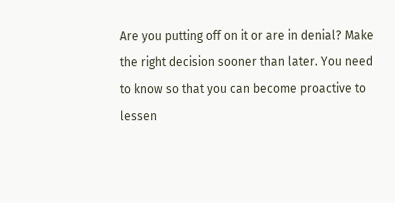Are you putting off on it or are in denial? Make the right decision sooner than later. You need to know so that you can become proactive to lessen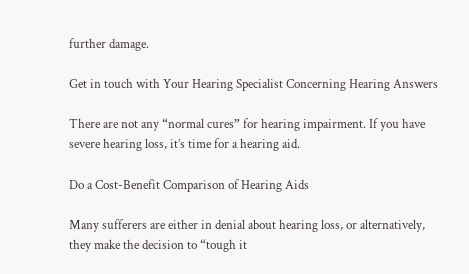further damage.

Get in touch with Your Hearing Specialist Concerning Hearing Answers

There are not any “normal cures” for hearing impairment. If you have severe hearing loss, it’s time for a hearing aid.

Do a Cost-Benefit Comparison of Hearing Aids

Many sufferers are either in denial about hearing loss, or alternatively, they make the decision to “tough it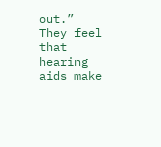out.” They feel that hearing aids make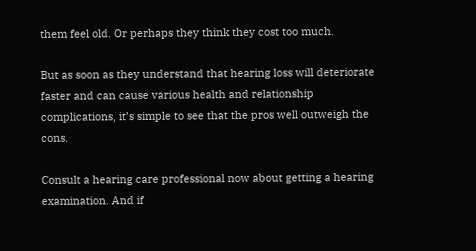them feel old. Or perhaps they think they cost too much.

But as soon as they understand that hearing loss will deteriorate faster and can cause various health and relationship complications, it’s simple to see that the pros well outweigh the cons.

Consult a hearing care professional now about getting a hearing examination. And if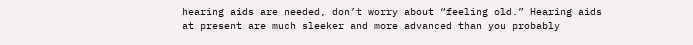hearing aids are needed, don’t worry about “feeling old.” Hearing aids at present are much sleeker and more advanced than you probably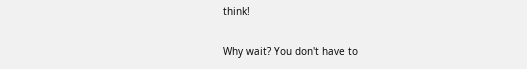think!

Why wait? You don't have to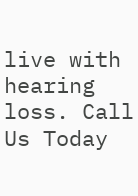live with hearing loss. Call Us Today